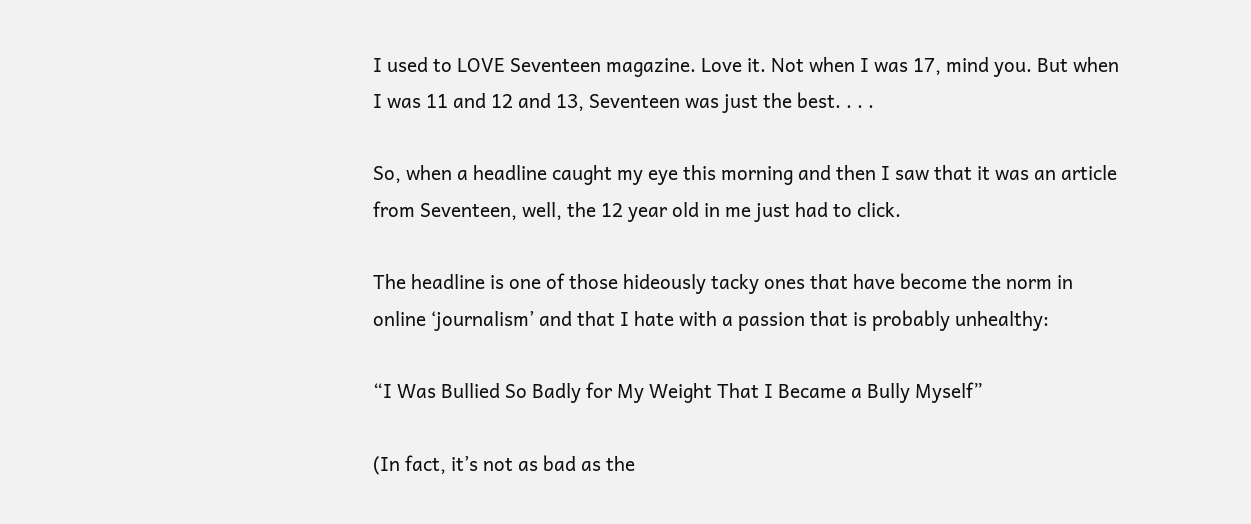I used to LOVE Seventeen magazine. Love it. Not when I was 17, mind you. But when I was 11 and 12 and 13, Seventeen was just the best. . . .

So, when a headline caught my eye this morning and then I saw that it was an article from Seventeen, well, the 12 year old in me just had to click.

The headline is one of those hideously tacky ones that have become the norm in online ‘journalism’ and that I hate with a passion that is probably unhealthy:

“I Was Bullied So Badly for My Weight That I Became a Bully Myself”

(In fact, it’s not as bad as the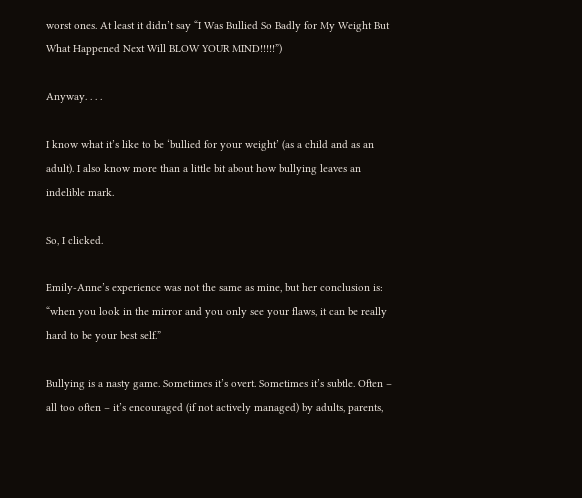worst ones. At least it didn’t say “I Was Bullied So Badly for My Weight But What Happened Next Will BLOW YOUR MIND!!!!!”)

Anyway. . . .

I know what it’s like to be ‘bullied for your weight’ (as a child and as an adult). I also know more than a little bit about how bullying leaves an indelible mark.

So, I clicked.

Emily-Anne’s experience was not the same as mine, but her conclusion is: “when you look in the mirror and you only see your flaws, it can be really hard to be your best self.”

Bullying is a nasty game. Sometimes it’s overt. Sometimes it’s subtle. Often – all too often – it’s encouraged (if not actively managed) by adults, parents,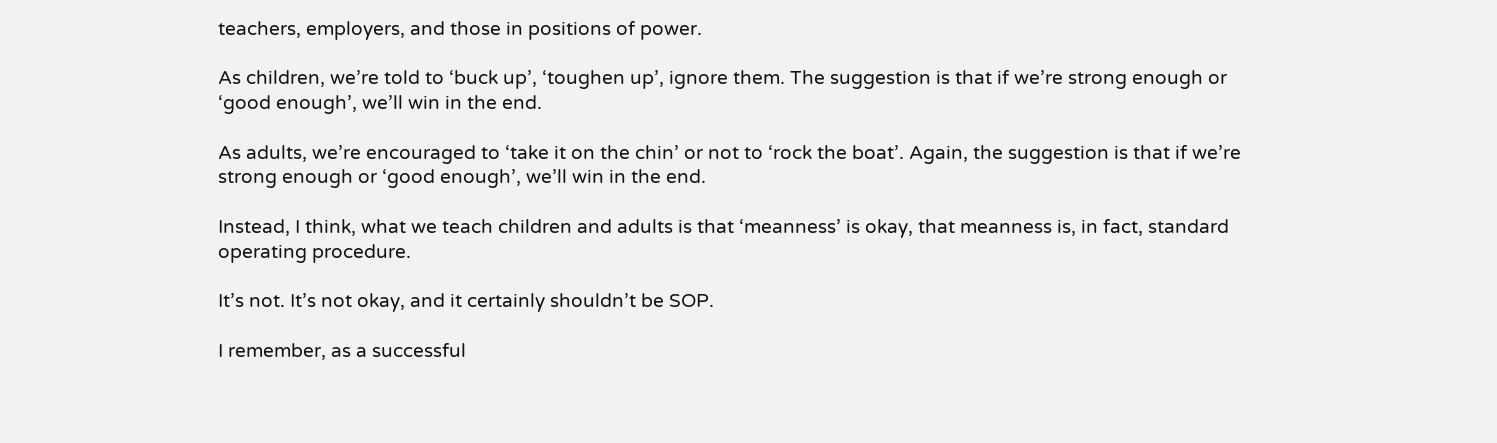teachers, employers, and those in positions of power.

As children, we’re told to ‘buck up’, ‘toughen up’, ignore them. The suggestion is that if we’re strong enough or ‘good enough’, we’ll win in the end.

As adults, we’re encouraged to ‘take it on the chin’ or not to ‘rock the boat’. Again, the suggestion is that if we’re strong enough or ‘good enough’, we’ll win in the end.

Instead, I think, what we teach children and adults is that ‘meanness’ is okay, that meanness is, in fact, standard operating procedure.

It’s not. It’s not okay, and it certainly shouldn’t be SOP.

I remember, as a successful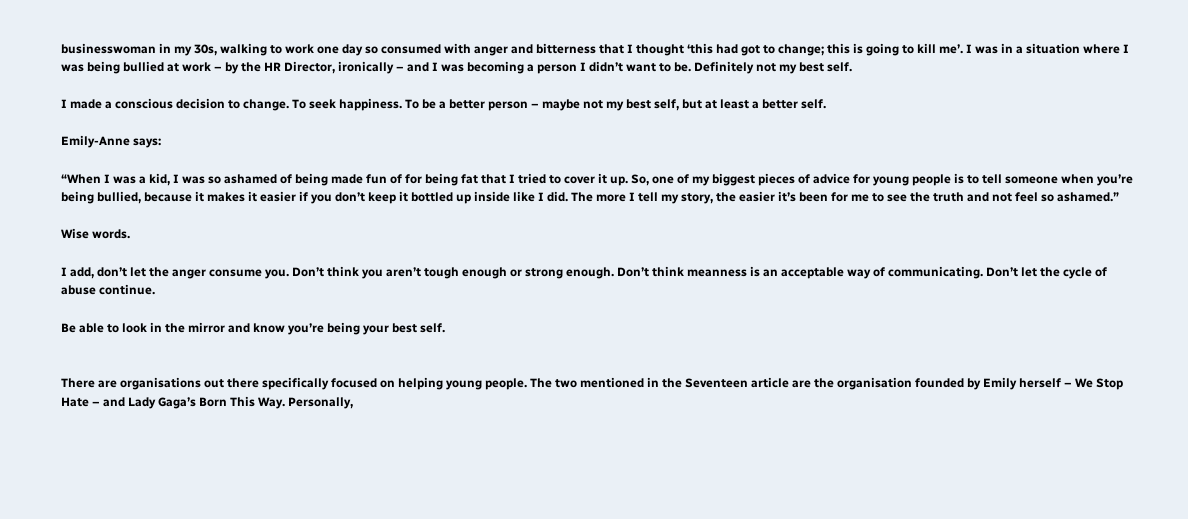businesswoman in my 30s, walking to work one day so consumed with anger and bitterness that I thought ‘this had got to change; this is going to kill me’. I was in a situation where I was being bullied at work – by the HR Director, ironically – and I was becoming a person I didn’t want to be. Definitely not my best self.

I made a conscious decision to change. To seek happiness. To be a better person – maybe not my best self, but at least a better self.

Emily-Anne says:

“When I was a kid, I was so ashamed of being made fun of for being fat that I tried to cover it up. So, one of my biggest pieces of advice for young people is to tell someone when you’re being bullied, because it makes it easier if you don’t keep it bottled up inside like I did. The more I tell my story, the easier it’s been for me to see the truth and not feel so ashamed.”

Wise words.

I add, don’t let the anger consume you. Don’t think you aren’t tough enough or strong enough. Don’t think meanness is an acceptable way of communicating. Don’t let the cycle of abuse continue.

Be able to look in the mirror and know you’re being your best self.


There are organisations out there specifically focused on helping young people. The two mentioned in the Seventeen article are the organisation founded by Emily herself – We Stop Hate – and Lady Gaga’s Born This Way. Personally,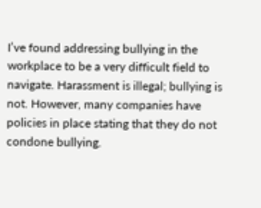I’ve found addressing bullying in the workplace to be a very difficult field to navigate. Harassment is illegal; bullying is not. However, many companies have policies in place stating that they do not condone bullying.